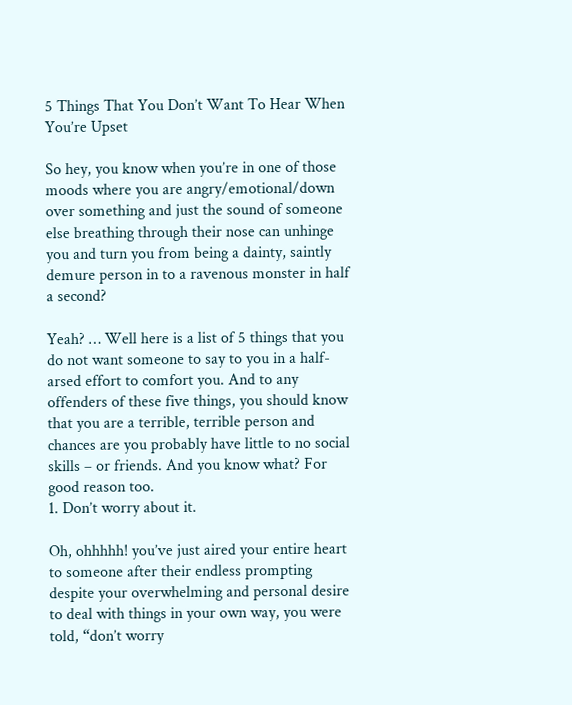5 Things That You Don’t Want To Hear When You’re Upset

So hey, you know when you’re in one of those moods where you are angry/emotional/down over something and just the sound of someone else breathing through their nose can unhinge you and turn you from being a dainty, saintly demure person in to a ravenous monster in half a second?

Yeah? … Well here is a list of 5 things that you do not want someone to say to you in a half-arsed effort to comfort you. And to any offenders of these five things, you should know that you are a terrible, terrible person and chances are you probably have little to no social skills – or friends. And you know what? For good reason too.
1. Don’t worry about it.

Oh, ohhhhh! you’ve just aired your entire heart to someone after their endless prompting despite your overwhelming and personal desire to deal with things in your own way, you were told, “don’t worry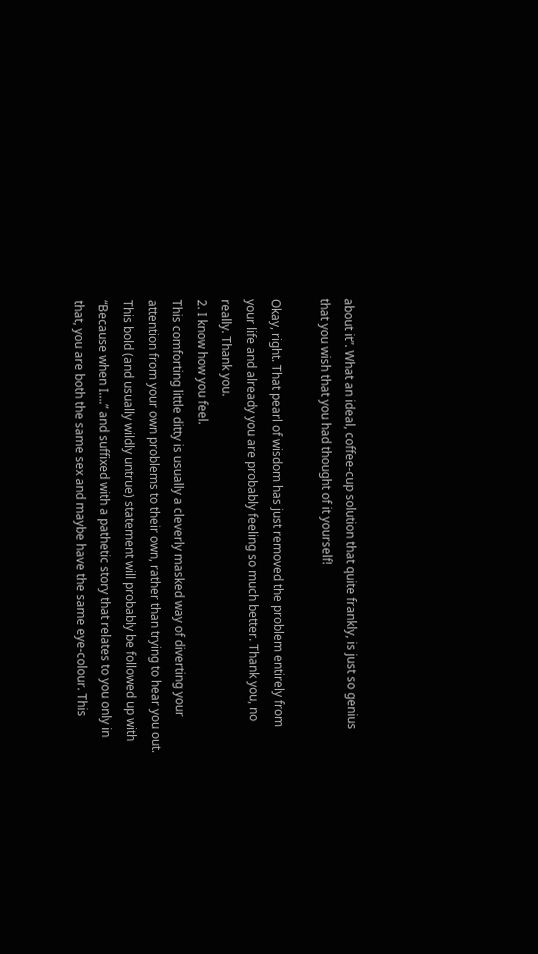about it”. What an ideal, coffee-cup solution that quite frankly, is just so genius that you wish that you had thought of it yourself!

Okay, right. That pearl of wisdom has just removed the problem entirely from your life and already you are probably feeling so much better. Thank you, no really. Thank you.
2. I know how you feel.
This comforting little ditty is usually a cleverly masked way of diverting your attention from your own problems to their own, rather than trying to hear you out. This bold (and usually wildly untrue) statement will probably be followed up with “Because when I….” and suffixed with a pathetic story that relates to you only in that, you are both the same sex and maybe have the same eye-colour. This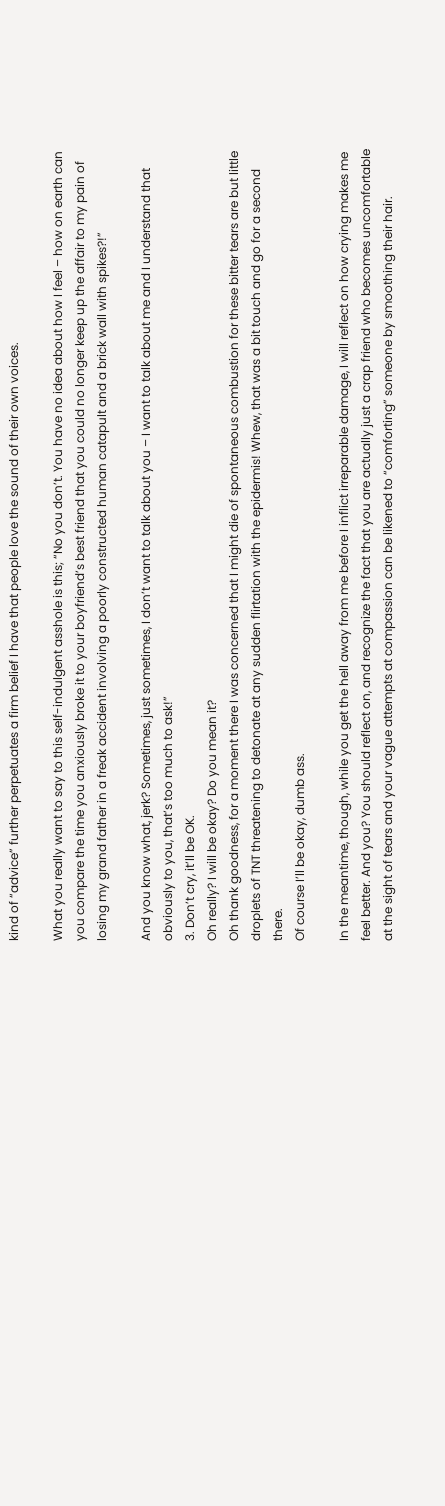kind of “advice” further perpetuates a firm belief I have that people love the sound of their own voices.

What you really want to say to this self-indulgent asshole is this; “No you don’t. You have no idea about how I feel – how on earth can you compare the time you anxiously broke it to your boyfriend’s best friend that you could no longer keep up the affair to my pain of losing my grand father in a freak accident involving a poorly constructed human catapult and a brick wall with spikes?!”

And you know what, jerk? Sometimes, just sometimes, I don’t want to talk about you – I want to talk about me and I understand that obviously to you, that’s too much to ask!”
3. Don’t cry, it’ll be OK.
Oh really? I will be okay? Do you mean it?
Oh thank goodness, for a moment there I was concerned that I might die of spontaneous combustion for these bitter tears are but little droplets of TNT threatening to detonate at any sudden flirtation with the epidermis! Whew, that was a bit touch and go for a second there.
Of course I’ll be okay, dumb ass.

In the meantime, though, while you get the hell away from me before I inflict irreparable damage, I will reflect on how crying makes me feel better. And you? You should reflect on, and recognize the fact that you are actually just a crap friend who becomes uncomfortable at the sight of tears and your vague attempts at compassion can be likened to “comforting” someone by smoothing their hair.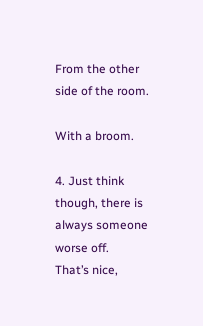From the other side of the room.

With a broom.

4. Just think though, there is always someone worse off.
That’s nice,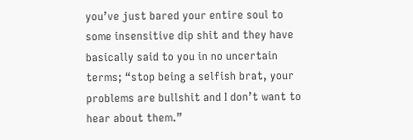you’ve just bared your entire soul to some insensitive dip shit and they have basically said to you in no uncertain terms; “stop being a selfish brat, your problems are bullshit and I don’t want to hear about them.”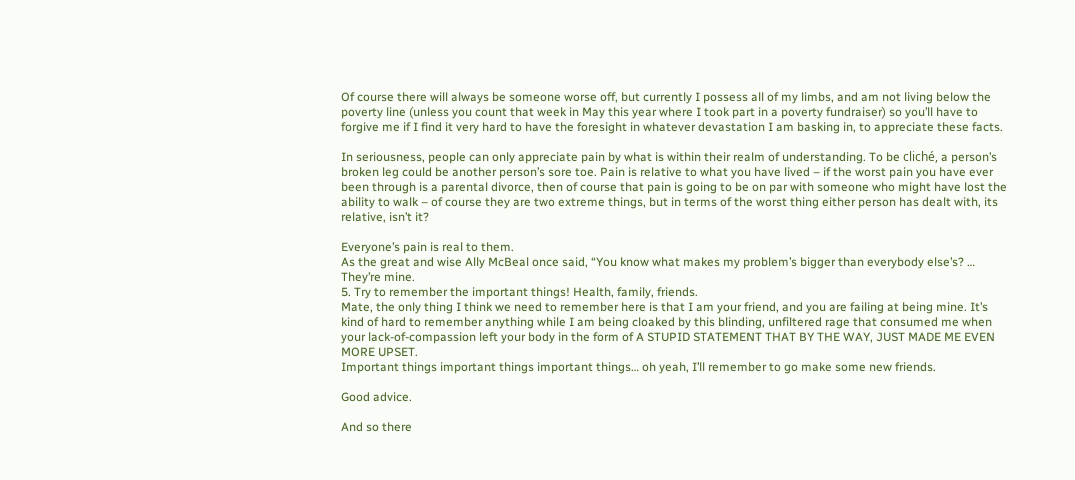Of course there will always be someone worse off, but currently I possess all of my limbs, and am not living below the poverty line (unless you count that week in May this year where I took part in a poverty fundraiser) so you’ll have to forgive me if I find it very hard to have the foresight in whatever devastation I am basking in, to appreciate these facts.

In seriousness, people can only appreciate pain by what is within their realm of understanding. To be cliché, a person’s broken leg could be another person’s sore toe. Pain is relative to what you have lived – if the worst pain you have ever been through is a parental divorce, then of course that pain is going to be on par with someone who might have lost the ability to walk – of course they are two extreme things, but in terms of the worst thing either person has dealt with, its relative, isn’t it?

Everyone’s pain is real to them.
As the great and wise Ally McBeal once said, “You know what makes my problem’s bigger than everybody else’s? … They’re mine.
5. Try to remember the important things! Health, family, friends.
Mate, the only thing I think we need to remember here is that I am your friend, and you are failing at being mine. It’s kind of hard to remember anything while I am being cloaked by this blinding, unfiltered rage that consumed me when your lack-of-compassion left your body in the form of A STUPID STATEMENT THAT BY THE WAY, JUST MADE ME EVEN MORE UPSET.
Important things important things important things… oh yeah, I’ll remember to go make some new friends.

Good advice.

And so there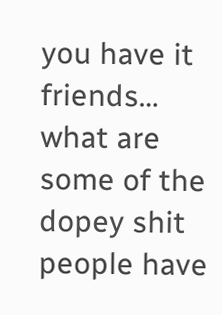you have it friends… what are some of the dopey shit people have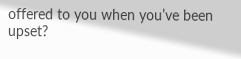offered to you when you’ve been upset?